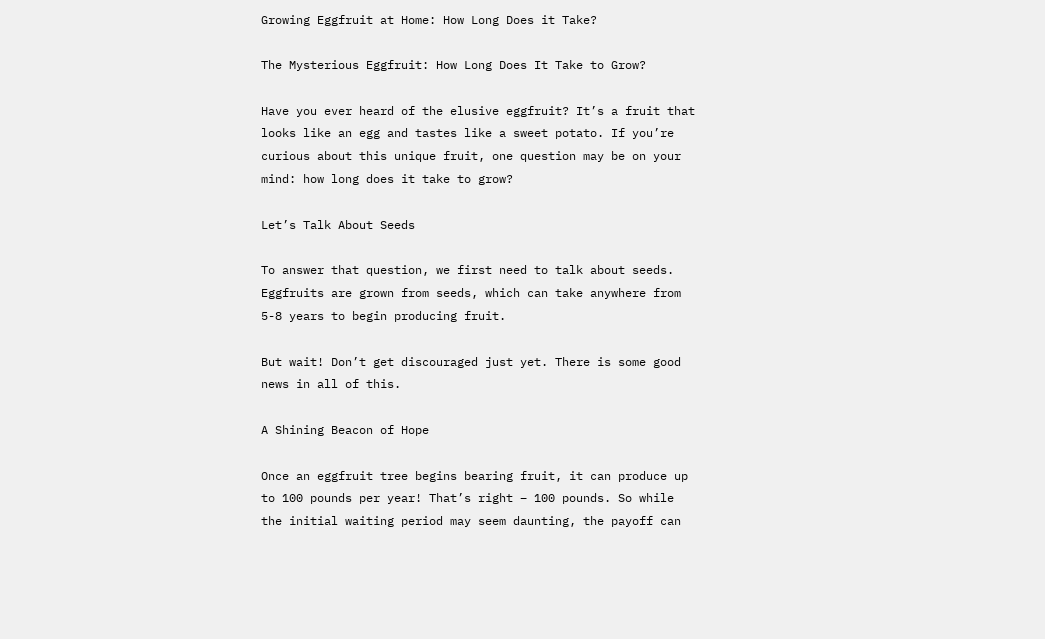Growing Eggfruit at Home: How Long Does it Take?

The Mysterious Eggfruit: How Long Does It Take to Grow?

Have you ever heard of the elusive eggfruit? It’s a fruit that looks like an egg and tastes like a sweet potato. If you’re curious about this unique fruit, one question may be on your mind: how long does it take to grow?

Let’s Talk About Seeds

To answer that question, we first need to talk about seeds. Eggfruits are grown from seeds, which can take anywhere from 5-8 years to begin producing fruit.

But wait! Don’t get discouraged just yet. There is some good news in all of this.

A Shining Beacon of Hope

Once an eggfruit tree begins bearing fruit, it can produce up to 100 pounds per year! That’s right – 100 pounds. So while the initial waiting period may seem daunting, the payoff can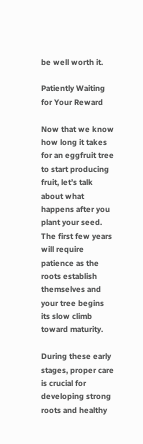be well worth it.

Patiently Waiting for Your Reward

Now that we know how long it takes for an eggfruit tree to start producing fruit, let’s talk about what happens after you plant your seed. The first few years will require patience as the roots establish themselves and your tree begins its slow climb toward maturity.

During these early stages, proper care is crucial for developing strong roots and healthy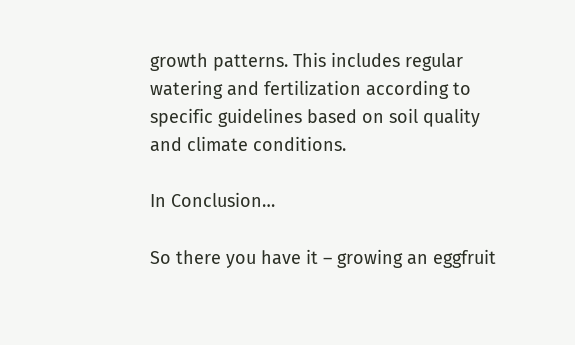growth patterns. This includes regular watering and fertilization according to specific guidelines based on soil quality and climate conditions.

In Conclusion…

So there you have it – growing an eggfruit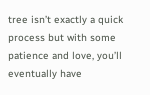tree isn’t exactly a quick process but with some patience and love, you’ll eventually have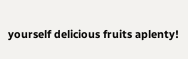yourself delicious fruits aplenty!